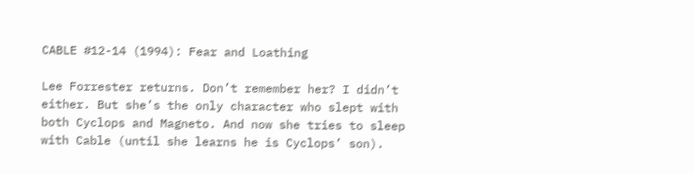CABLE #12-14 (1994): Fear and Loathing

Lee Forrester returns. Don’t remember her? I didn’t either. But she’s the only character who slept with both Cyclops and Magneto. And now she tries to sleep with Cable (until she learns he is Cyclops’ son).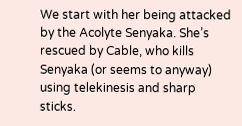We start with her being attacked by the Acolyte Senyaka. She’s rescued by Cable, who kills Senyaka (or seems to anyway) using telekinesis and sharp sticks.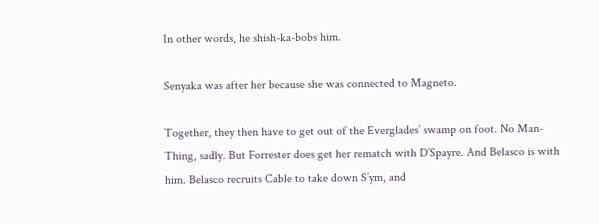In other words, he shish-ka-bobs him.

Senyaka was after her because she was connected to Magneto.

Together, they then have to get out of the Everglades’ swamp on foot. No Man-Thing, sadly. But Forrester does get her rematch with D’Spayre. And Belasco is with him. Belasco recruits Cable to take down S’ym, and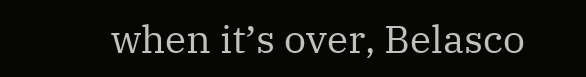when it’s over, Belasco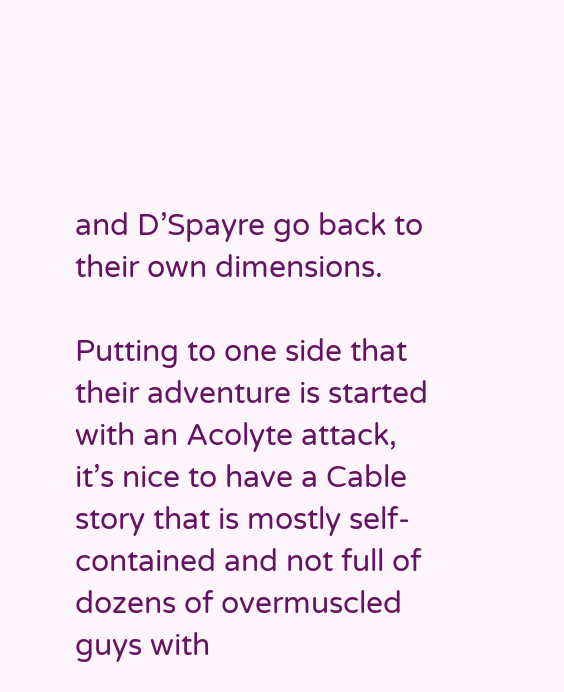and D’Spayre go back to their own dimensions.

Putting to one side that their adventure is started with an Acolyte attack, it’s nice to have a Cable story that is mostly self-contained and not full of dozens of overmuscled guys with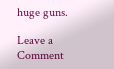huge guns.

Leave a Comment